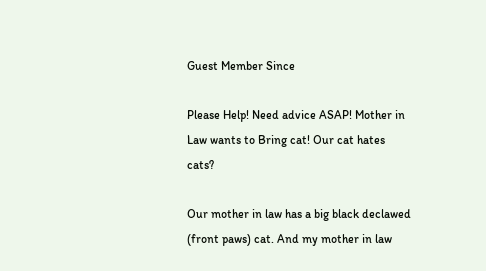Guest Member Since

Please Help! Need advice ASAP! Mother in Law wants to Bring cat! Our cat hates cats?

Our mother in law has a big black declawed (front paws) cat. And my mother in law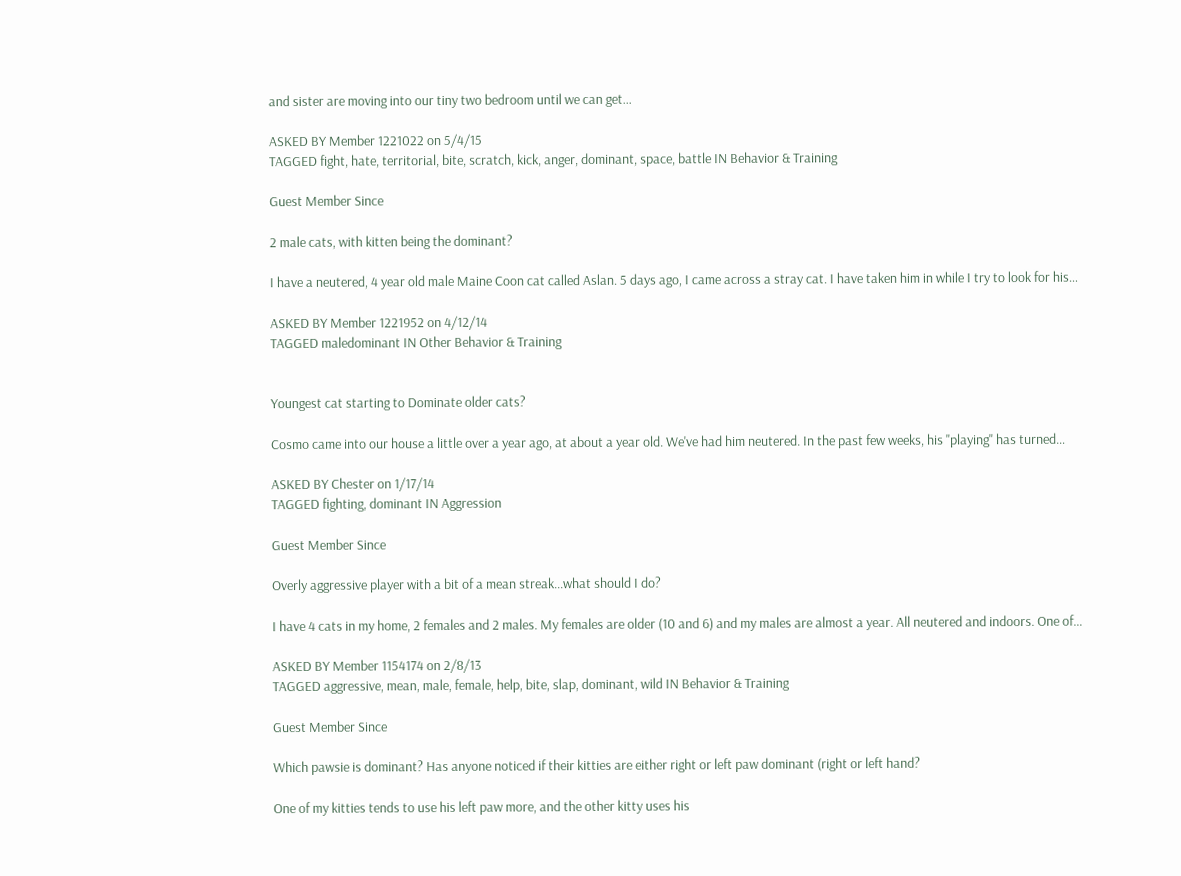and sister are moving into our tiny two bedroom until we can get…

ASKED BY Member 1221022 on 5/4/15
TAGGED fight, hate, territorial, bite, scratch, kick, anger, dominant, space, battle IN Behavior & Training

Guest Member Since

2 male cats, with kitten being the dominant?

I have a neutered, 4 year old male Maine Coon cat called Aslan. 5 days ago, I came across a stray cat. I have taken him in while I try to look for his…

ASKED BY Member 1221952 on 4/12/14
TAGGED maledominant IN Other Behavior & Training


Youngest cat starting to Dominate older cats?

Cosmo came into our house a little over a year ago, at about a year old. We've had him neutered. In the past few weeks, his "playing" has turned…

ASKED BY Chester on 1/17/14
TAGGED fighting, dominant IN Aggression

Guest Member Since

Overly aggressive player with a bit of a mean streak...what should I do?

I have 4 cats in my home, 2 females and 2 males. My females are older (10 and 6) and my males are almost a year. All neutered and indoors. One of…

ASKED BY Member 1154174 on 2/8/13
TAGGED aggressive, mean, male, female, help, bite, slap, dominant, wild IN Behavior & Training

Guest Member Since

Which pawsie is dominant? Has anyone noticed if their kitties are either right or left paw dominant (right or left hand?

One of my kitties tends to use his left paw more, and the other kitty uses his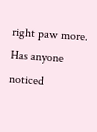right paw more. Has anyone noticed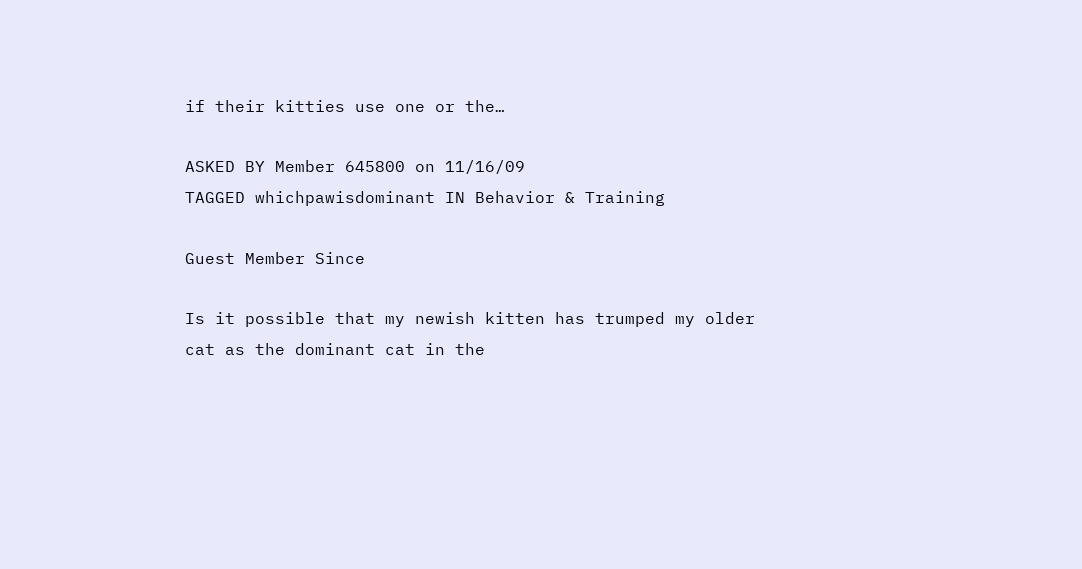if their kitties use one or the…

ASKED BY Member 645800 on 11/16/09
TAGGED whichpawisdominant IN Behavior & Training

Guest Member Since

Is it possible that my newish kitten has trumped my older cat as the dominant cat in the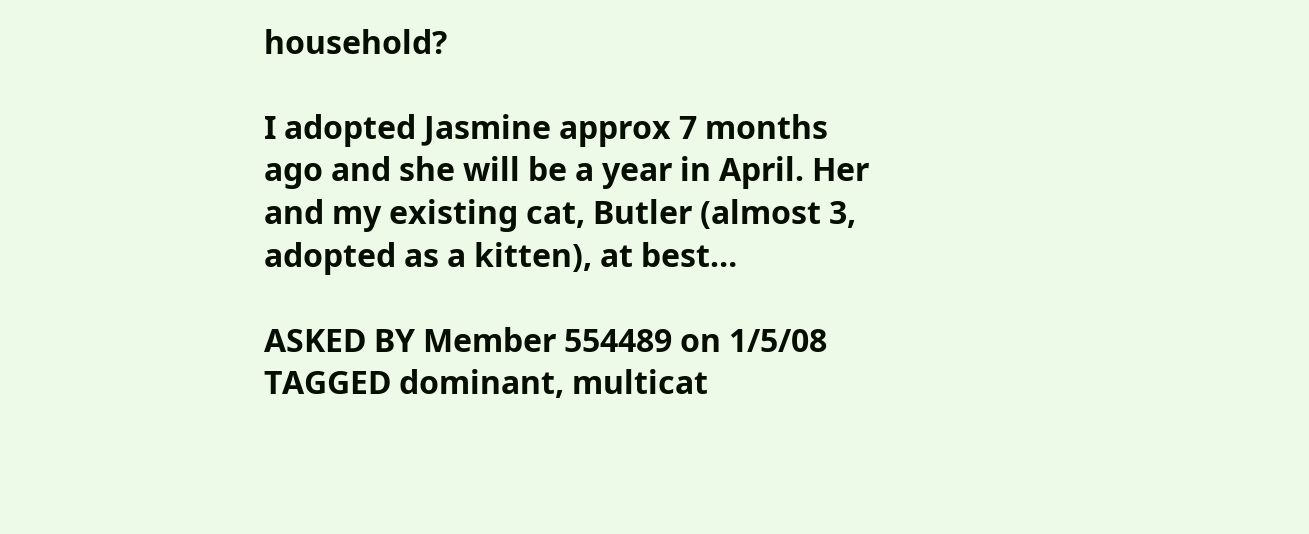household?

I adopted Jasmine approx 7 months ago and she will be a year in April. Her and my existing cat, Butler (almost 3, adopted as a kitten), at best…

ASKED BY Member 554489 on 1/5/08
TAGGED dominant, multicat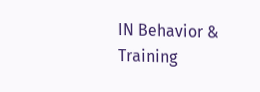IN Behavior & Training